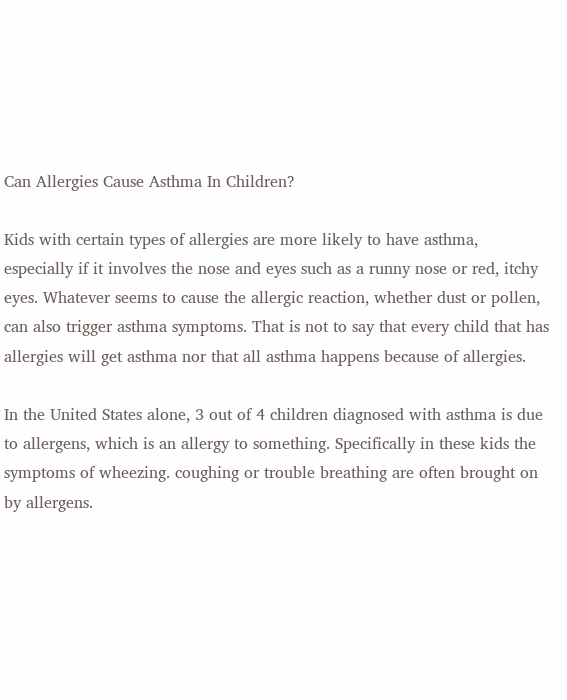Can Allergies Cause Asthma In Children?

Kids with certain types of allergies are more likely to have asthma, especially if it involves the nose and eyes such as a runny nose or red, itchy eyes. Whatever seems to cause the allergic reaction, whether dust or pollen, can also trigger asthma symptoms. That is not to say that every child that has allergies will get asthma nor that all asthma happens because of allergies.

In the United States alone, 3 out of 4 children diagnosed with asthma is due to allergens, which is an allergy to something. Specifically in these kids the symptoms of wheezing. coughing or trouble breathing are often brought on by allergens.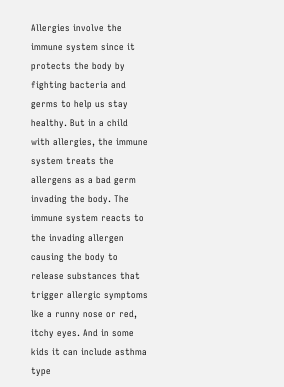Allergies involve the immune system since it protects the body by fighting bacteria and germs to help us stay healthy. But in a child with allergies, the immune system treats the allergens as a bad germ invading the body. The immune system reacts to the invading allergen causing the body to release substances that trigger allergic symptoms lke a runny nose or red, itchy eyes. And in some kids it can include asthma type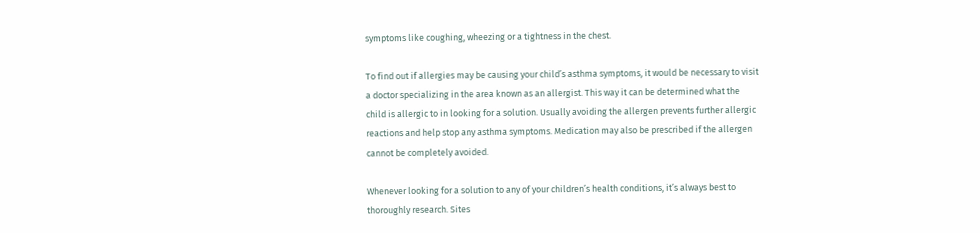symptoms like coughing, wheezing or a tightness in the chest.

To find out if allergies may be causing your child’s asthma symptoms, it would be necessary to visit a doctor specializing in the area known as an allergist. This way it can be determined what the child is allergic to in looking for a solution. Usually avoiding the allergen prevents further allergic reactions and help stop any asthma symptoms. Medication may also be prescribed if the allergen cannot be completely avoided.

Whenever looking for a solution to any of your children’s health conditions, it’s always best to thoroughly research. Sites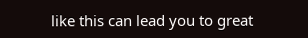like this can lead you to great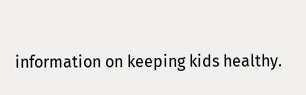information on keeping kids healthy.